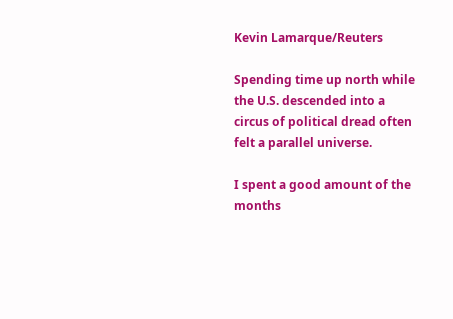Kevin Lamarque/Reuters

Spending time up north while the U.S. descended into a circus of political dread often felt a parallel universe.

I spent a good amount of the months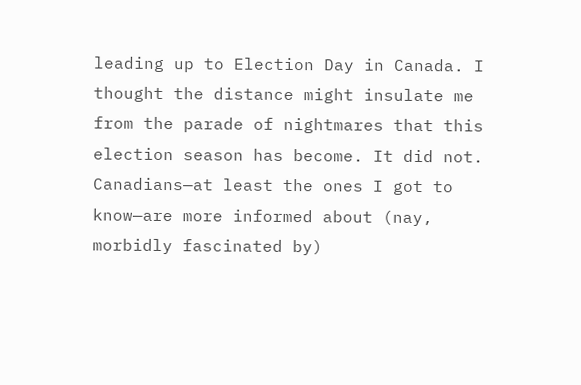leading up to Election Day in Canada. I thought the distance might insulate me from the parade of nightmares that this election season has become. It did not. Canadians—at least the ones I got to know—are more informed about (nay, morbidly fascinated by)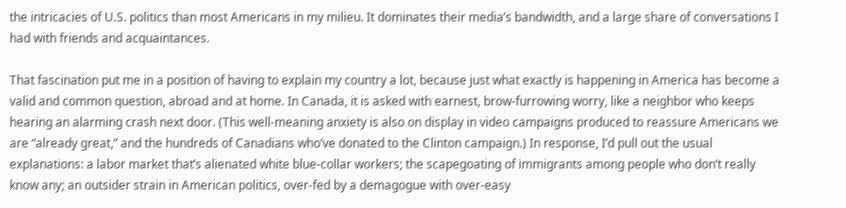the intricacies of U.S. politics than most Americans in my milieu. It dominates their media’s bandwidth, and a large share of conversations I had with friends and acquaintances.

That fascination put me in a position of having to explain my country a lot, because just what exactly is happening in America has become a valid and common question, abroad and at home. In Canada, it is asked with earnest, brow-furrowing worry, like a neighbor who keeps hearing an alarming crash next door. (This well-meaning anxiety is also on display in video campaigns produced to reassure Americans we are “already great,” and the hundreds of Canadians who’ve donated to the Clinton campaign.) In response, I’d pull out the usual explanations: a labor market that’s alienated white blue-collar workers; the scapegoating of immigrants among people who don’t really know any; an outsider strain in American politics, over-fed by a demagogue with over-easy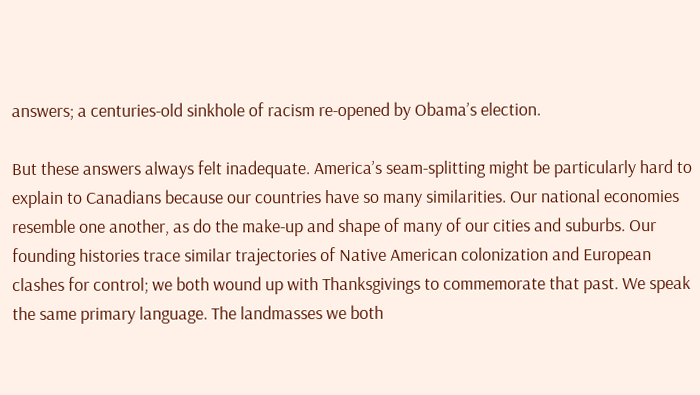answers; a centuries-old sinkhole of racism re-opened by Obama’s election.

But these answers always felt inadequate. America’s seam-splitting might be particularly hard to explain to Canadians because our countries have so many similarities. Our national economies resemble one another, as do the make-up and shape of many of our cities and suburbs. Our founding histories trace similar trajectories of Native American colonization and European clashes for control; we both wound up with Thanksgivings to commemorate that past. We speak the same primary language. The landmasses we both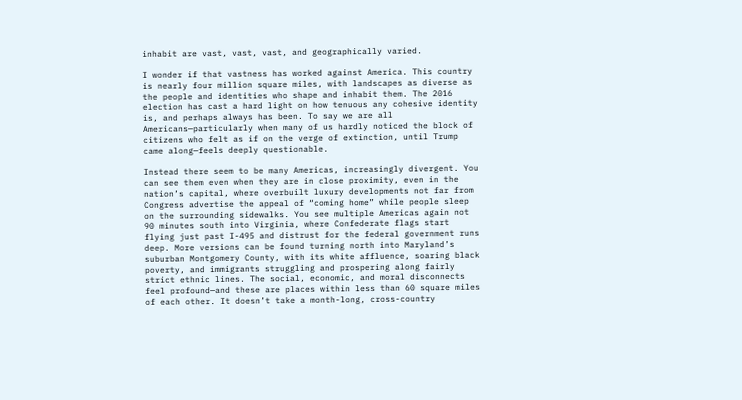inhabit are vast, vast, vast, and geographically varied.

I wonder if that vastness has worked against America. This country is nearly four million square miles, with landscapes as diverse as the people and identities who shape and inhabit them. The 2016 election has cast a hard light on how tenuous any cohesive identity is, and perhaps always has been. To say we are all Americans—particularly when many of us hardly noticed the block of citizens who felt as if on the verge of extinction, until Trump came along—feels deeply questionable.

Instead there seem to be many Americas, increasingly divergent. You can see them even when they are in close proximity, even in the nation’s capital, where overbuilt luxury developments not far from Congress advertise the appeal of “coming home” while people sleep on the surrounding sidewalks. You see multiple Americas again not 90 minutes south into Virginia, where Confederate flags start flying just past I-495 and distrust for the federal government runs deep. More versions can be found turning north into Maryland’s suburban Montgomery County, with its white affluence, soaring black poverty, and immigrants struggling and prospering along fairly strict ethnic lines. The social, economic, and moral disconnects feel profound—and these are places within less than 60 square miles of each other. It doesn’t take a month-long, cross-country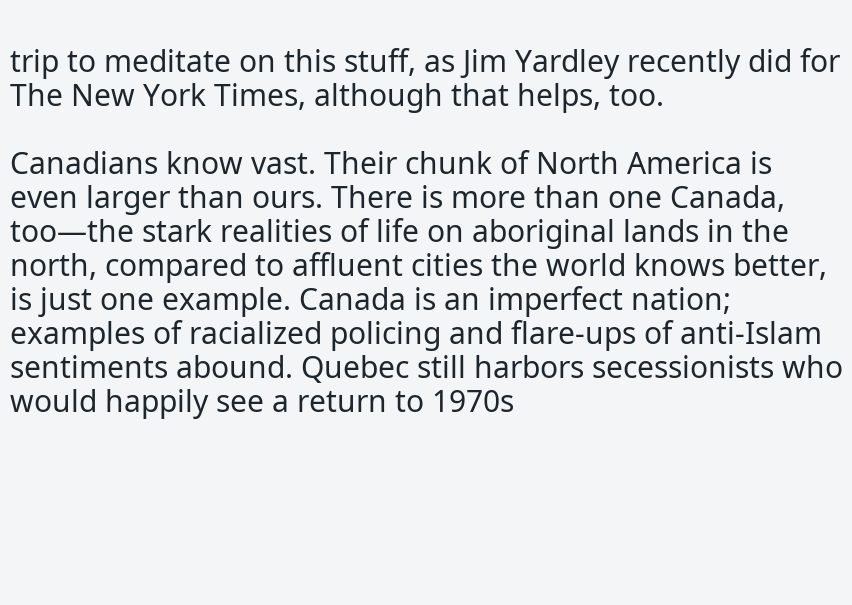trip to meditate on this stuff, as Jim Yardley recently did for The New York Times, although that helps, too.

Canadians know vast. Their chunk of North America is even larger than ours. There is more than one Canada, too—the stark realities of life on aboriginal lands in the north, compared to affluent cities the world knows better, is just one example. Canada is an imperfect nation; examples of racialized policing and flare-ups of anti-Islam sentiments abound. Quebec still harbors secessionists who would happily see a return to 1970s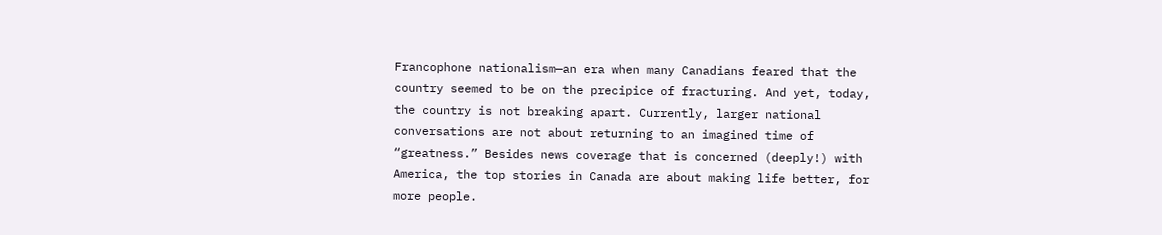Francophone nationalism—an era when many Canadians feared that the country seemed to be on the precipice of fracturing. And yet, today, the country is not breaking apart. Currently, larger national conversations are not about returning to an imagined time of “greatness.” Besides news coverage that is concerned (deeply!) with America, the top stories in Canada are about making life better, for more people.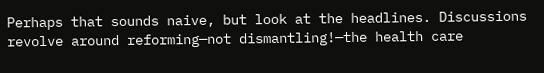Perhaps that sounds naive, but look at the headlines. Discussions revolve around reforming—not dismantling!—the health care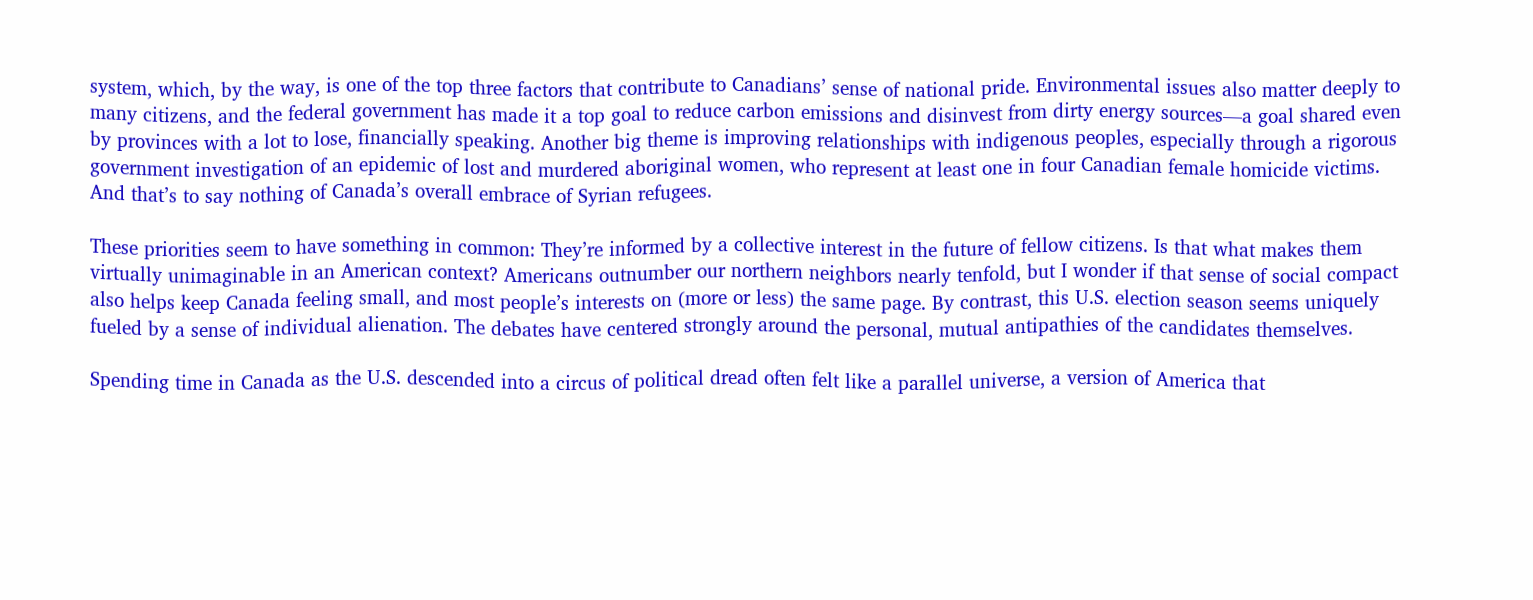system, which, by the way, is one of the top three factors that contribute to Canadians’ sense of national pride. Environmental issues also matter deeply to many citizens, and the federal government has made it a top goal to reduce carbon emissions and disinvest from dirty energy sources—a goal shared even by provinces with a lot to lose, financially speaking. Another big theme is improving relationships with indigenous peoples, especially through a rigorous government investigation of an epidemic of lost and murdered aboriginal women, who represent at least one in four Canadian female homicide victims. And that’s to say nothing of Canada’s overall embrace of Syrian refugees.

These priorities seem to have something in common: They’re informed by a collective interest in the future of fellow citizens. Is that what makes them  virtually unimaginable in an American context? Americans outnumber our northern neighbors nearly tenfold, but I wonder if that sense of social compact also helps keep Canada feeling small, and most people’s interests on (more or less) the same page. By contrast, this U.S. election season seems uniquely fueled by a sense of individual alienation. The debates have centered strongly around the personal, mutual antipathies of the candidates themselves.

Spending time in Canada as the U.S. descended into a circus of political dread often felt like a parallel universe, a version of America that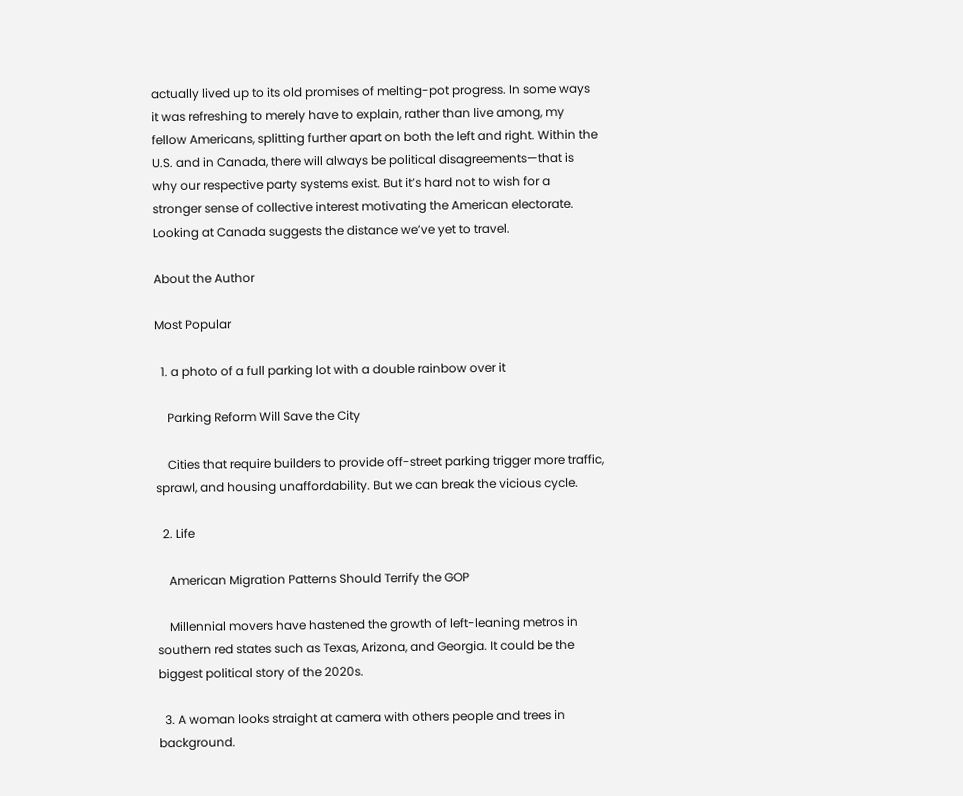actually lived up to its old promises of melting-pot progress. In some ways it was refreshing to merely have to explain, rather than live among, my fellow Americans, splitting further apart on both the left and right. Within the U.S. and in Canada, there will always be political disagreements—that is why our respective party systems exist. But it’s hard not to wish for a stronger sense of collective interest motivating the American electorate. Looking at Canada suggests the distance we’ve yet to travel.

About the Author

Most Popular

  1. a photo of a full parking lot with a double rainbow over it

    Parking Reform Will Save the City

    Cities that require builders to provide off-street parking trigger more traffic, sprawl, and housing unaffordability. But we can break the vicious cycle.

  2. Life

    American Migration Patterns Should Terrify the GOP

    Millennial movers have hastened the growth of left-leaning metros in southern red states such as Texas, Arizona, and Georgia. It could be the biggest political story of the 2020s.

  3. A woman looks straight at camera with others people and trees in background.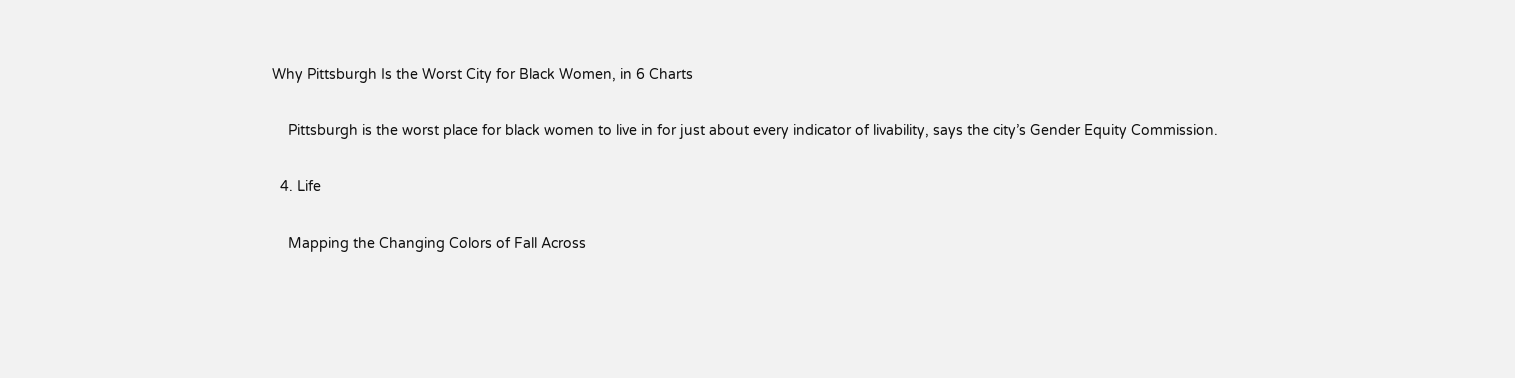Why Pittsburgh Is the Worst City for Black Women, in 6 Charts

    Pittsburgh is the worst place for black women to live in for just about every indicator of livability, says the city’s Gender Equity Commission.

  4. Life

    Mapping the Changing Colors of Fall Across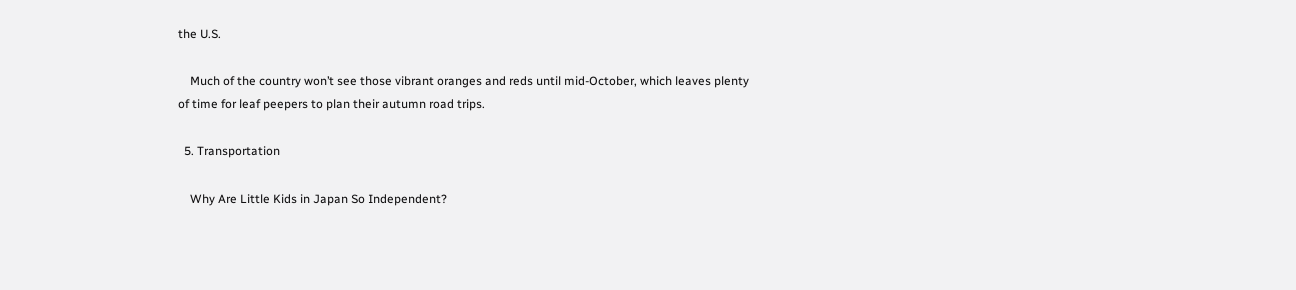the U.S.

    Much of the country won’t see those vibrant oranges and reds until mid-October, which leaves plenty of time for leaf peepers to plan their autumn road trips.

  5. Transportation

    Why Are Little Kids in Japan So Independent?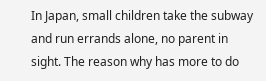In Japan, small children take the subway and run errands alone, no parent in sight. The reason why has more to do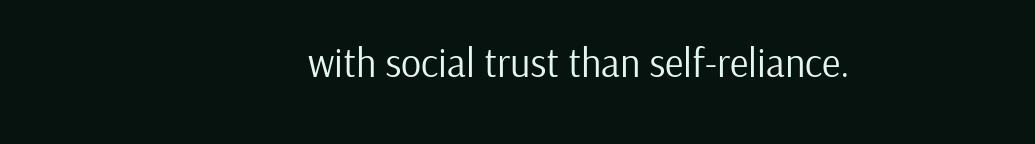with social trust than self-reliance.